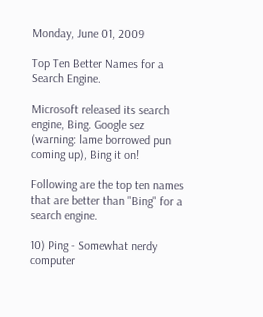Monday, June 01, 2009

Top Ten Better Names for a Search Engine.

Microsoft released its search engine, Bing. Google sez (warning: lame borrowed pun coming up), Bing it on!

Following are the top ten names that are better than "Bing" for a search engine.

10) Ping - Somewhat nerdy computer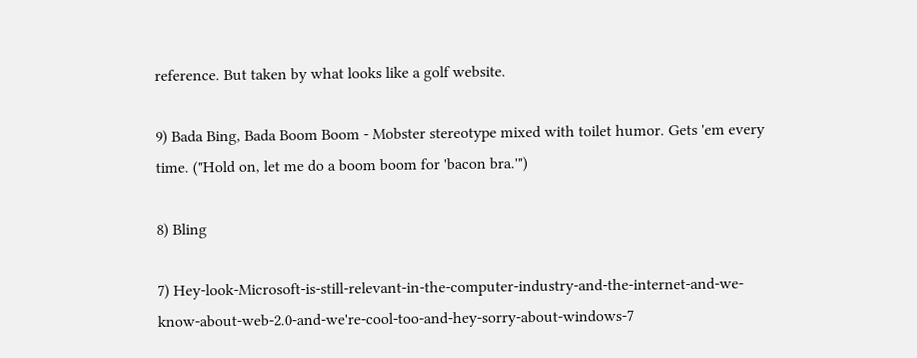reference. But taken by what looks like a golf website.

9) Bada Bing, Bada Boom Boom - Mobster stereotype mixed with toilet humor. Gets 'em every time. ("Hold on, let me do a boom boom for 'bacon bra.'")

8) Bling

7) Hey-look-Microsoft-is-still-relevant-in-the-computer-industry-and-the-internet-and-we-know-about-web-2.0-and-we're-cool-too-and-hey-sorry-about-windows-7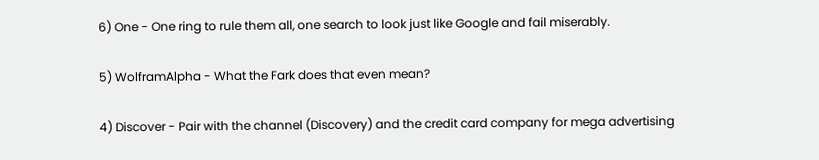6) One - One ring to rule them all, one search to look just like Google and fail miserably.

5) WolframAlpha - What the Fark does that even mean?

4) Discover - Pair with the channel (Discovery) and the credit card company for mega advertising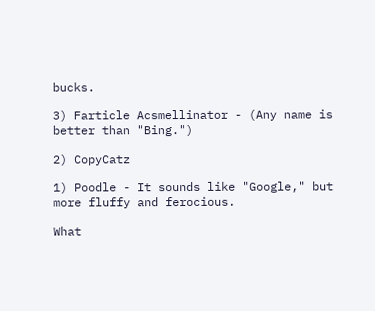bucks.

3) Farticle Acsmellinator - (Any name is better than "Bing.")

2) CopyCatz

1) Poodle - It sounds like "Google," but more fluffy and ferocious.

What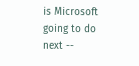is Microsoft going to do next --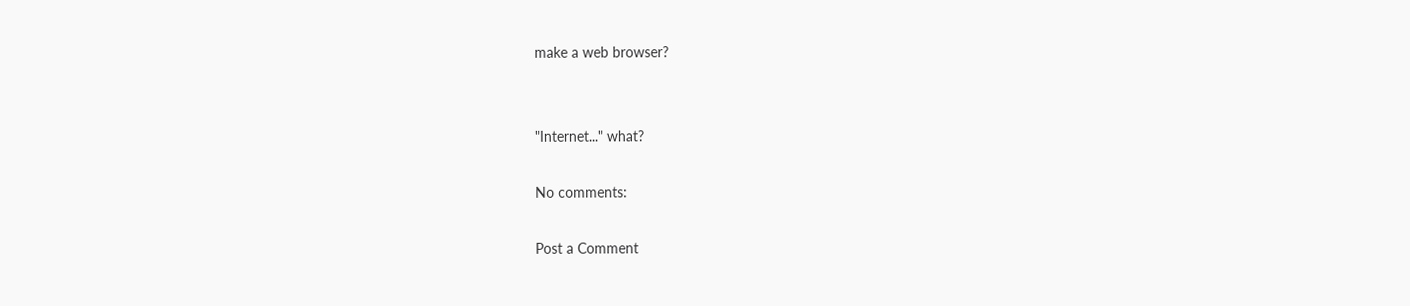make a web browser?


"Internet..." what?

No comments:

Post a Comment